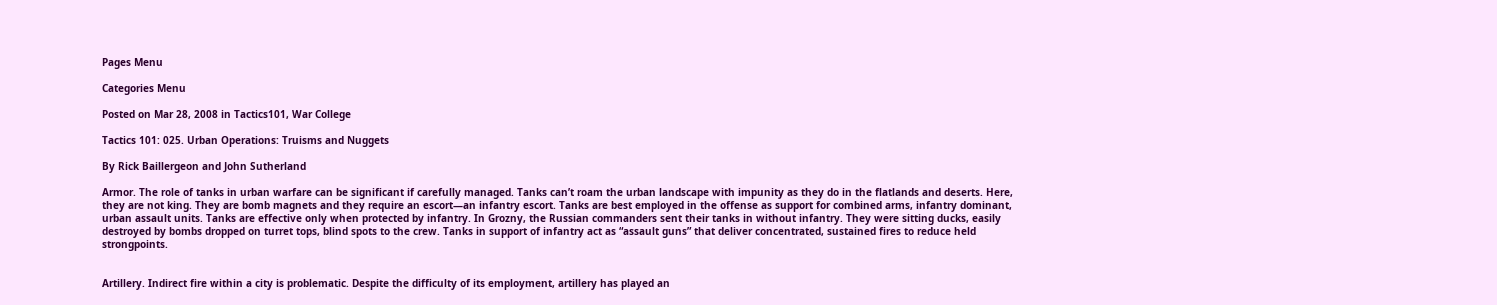Pages Menu

Categories Menu

Posted on Mar 28, 2008 in Tactics101, War College

Tactics 101: 025. Urban Operations: Truisms and Nuggets

By Rick Baillergeon and John Sutherland

Armor. The role of tanks in urban warfare can be significant if carefully managed. Tanks can’t roam the urban landscape with impunity as they do in the flatlands and deserts. Here, they are not king. They are bomb magnets and they require an escort—an infantry escort. Tanks are best employed in the offense as support for combined arms, infantry dominant, urban assault units. Tanks are effective only when protected by infantry. In Grozny, the Russian commanders sent their tanks in without infantry. They were sitting ducks, easily destroyed by bombs dropped on turret tops, blind spots to the crew. Tanks in support of infantry act as “assault guns” that deliver concentrated, sustained fires to reduce held strongpoints.


Artillery. Indirect fire within a city is problematic. Despite the difficulty of its employment, artillery has played an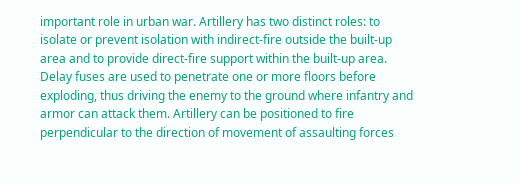important role in urban war. Artillery has two distinct roles: to isolate or prevent isolation with indirect-fire outside the built-up area and to provide direct-fire support within the built-up area. Delay fuses are used to penetrate one or more floors before exploding, thus driving the enemy to the ground where infantry and armor can attack them. Artillery can be positioned to fire perpendicular to the direction of movement of assaulting forces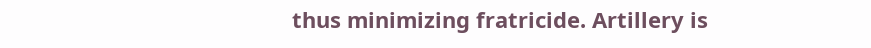thus minimizing fratricide. Artillery is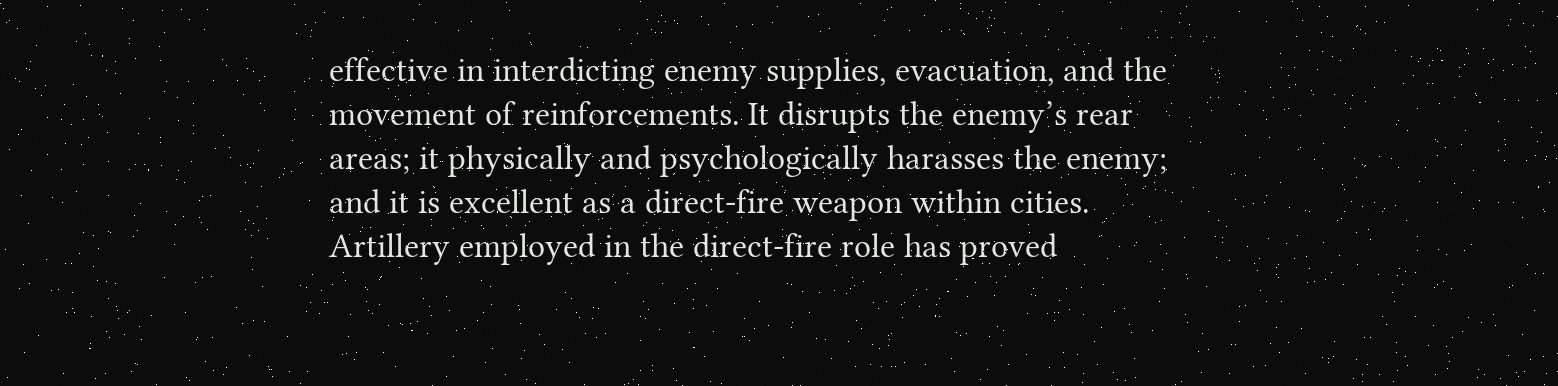effective in interdicting enemy supplies, evacuation, and the movement of reinforcements. It disrupts the enemy’s rear areas; it physically and psychologically harasses the enemy; and it is excellent as a direct-fire weapon within cities. Artillery employed in the direct-fire role has proved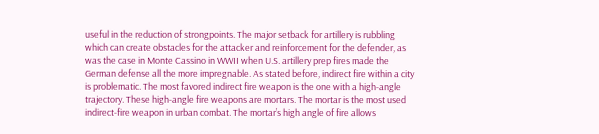useful in the reduction of strongpoints. The major setback for artillery is rubbling which can create obstacles for the attacker and reinforcement for the defender, as was the case in Monte Cassino in WWII when U.S. artillery prep fires made the German defense all the more impregnable. As stated before, indirect fire within a city is problematic. The most favored indirect fire weapon is the one with a high-angle trajectory. These high-angle fire weapons are mortars. The mortar is the most used indirect-fire weapon in urban combat. The mortar’s high angle of fire allows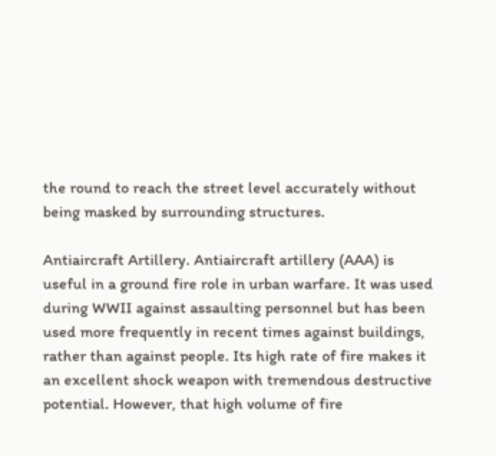the round to reach the street level accurately without being masked by surrounding structures.

Antiaircraft Artillery. Antiaircraft artillery (AAA) is useful in a ground fire role in urban warfare. It was used during WWII against assaulting personnel but has been used more frequently in recent times against buildings, rather than against people. Its high rate of fire makes it an excellent shock weapon with tremendous destructive potential. However, that high volume of fire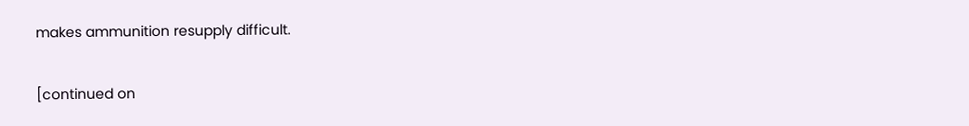makes ammunition resupply difficult.

[continued on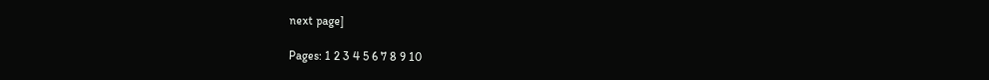next page]

Pages: 1 2 3 4 5 6 7 8 9 10